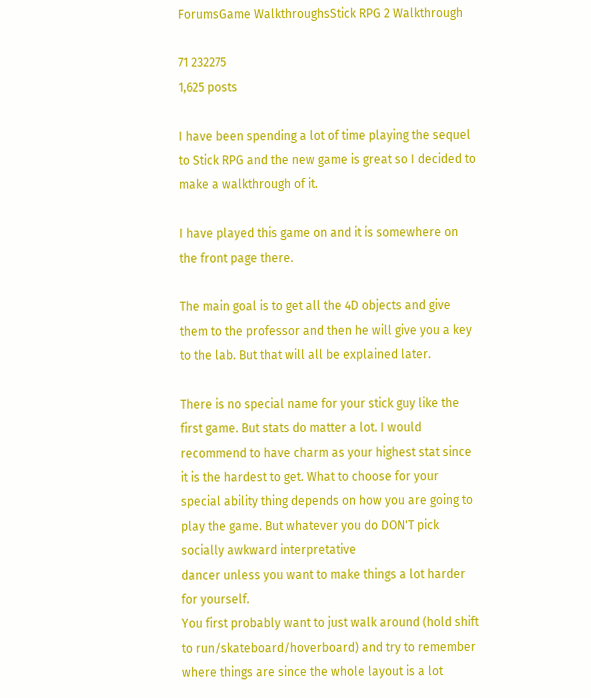ForumsGame WalkthroughsStick RPG 2 Walkthrough

71 232275
1,625 posts

I have been spending a lot of time playing the sequel to Stick RPG and the new game is great so I decided to make a walkthrough of it.

I have played this game on and it is somewhere on the front page there.

The main goal is to get all the 4D objects and give them to the professor and then he will give you a key to the lab. But that will all be explained later.

There is no special name for your stick guy like the first game. But stats do matter a lot. I would recommend to have charm as your highest stat since it is the hardest to get. What to choose for your special ability thing depends on how you are going to play the game. But whatever you do DON'T pick socially awkward interpretative
dancer unless you want to make things a lot harder for yourself.
You first probably want to just walk around (hold shift to run/skateboard/hoverboard) and try to remember where things are since the whole layout is a lot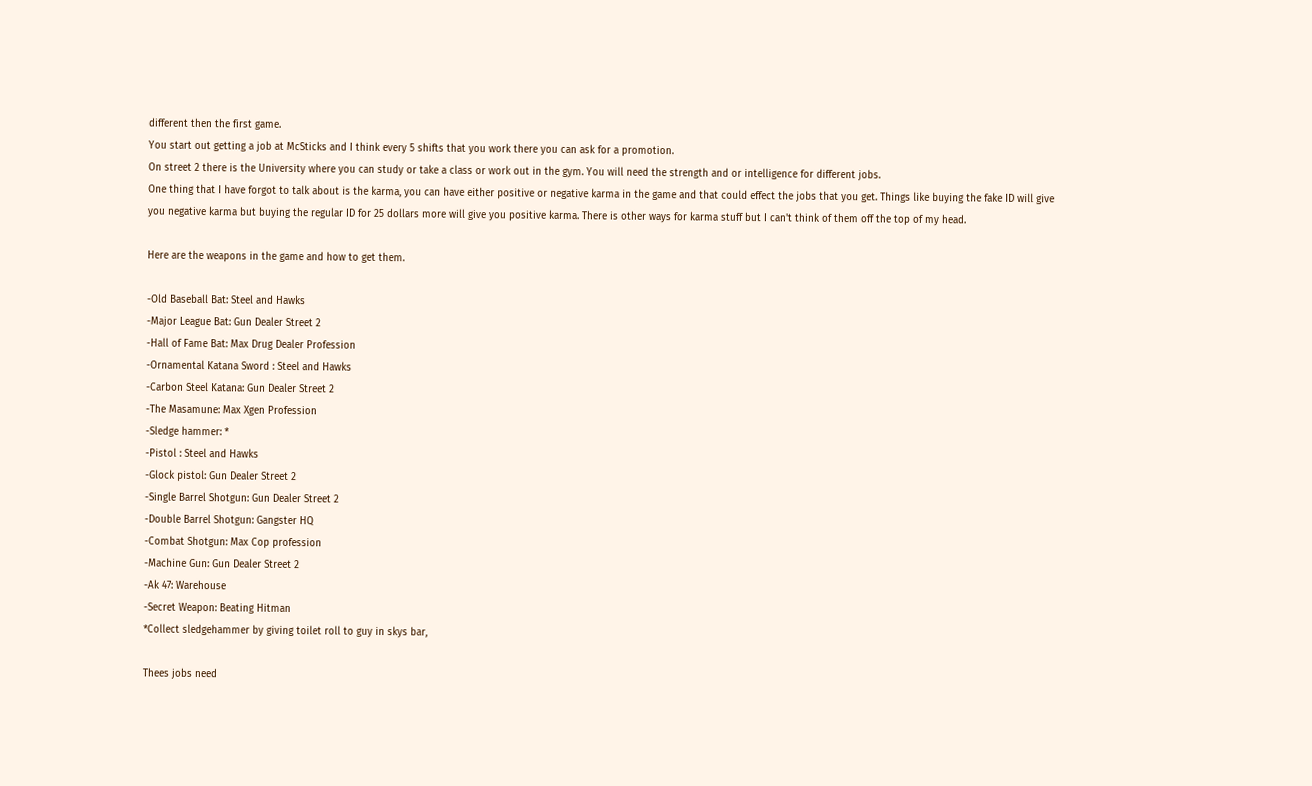different then the first game.
You start out getting a job at McSticks and I think every 5 shifts that you work there you can ask for a promotion.
On street 2 there is the University where you can study or take a class or work out in the gym. You will need the strength and or intelligence for different jobs.
One thing that I have forgot to talk about is the karma, you can have either positive or negative karma in the game and that could effect the jobs that you get. Things like buying the fake ID will give you negative karma but buying the regular ID for 25 dollars more will give you positive karma. There is other ways for karma stuff but I can't think of them off the top of my head.

Here are the weapons in the game and how to get them.

-Old Baseball Bat: Steel and Hawks
-Major League Bat: Gun Dealer Street 2
-Hall of Fame Bat: Max Drug Dealer Profession
-Ornamental Katana Sword : Steel and Hawks
-Carbon Steel Katana: Gun Dealer Street 2
-The Masamune: Max Xgen Profession
-Sledge hammer: *
-Pistol : Steel and Hawks
-Glock pistol: Gun Dealer Street 2
-Single Barrel Shotgun: Gun Dealer Street 2
-Double Barrel Shotgun: Gangster HQ
-Combat Shotgun: Max Cop profession
-Machine Gun: Gun Dealer Street 2
-Ak 47: Warehouse
-Secret Weapon: Beating Hitman
*Collect sledgehammer by giving toilet roll to guy in skys bar,

Thees jobs need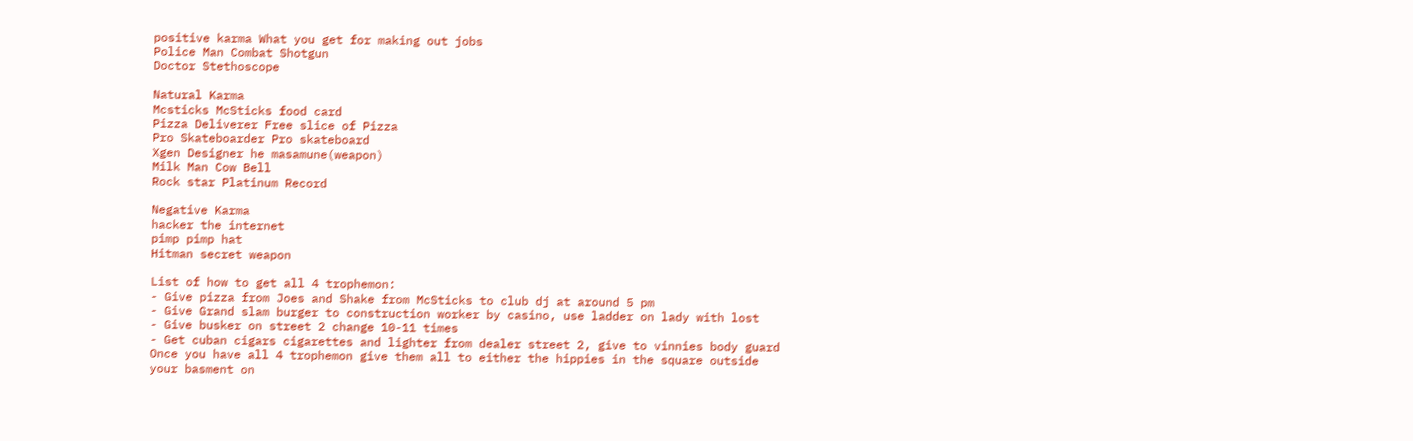positive karma What you get for making out jobs
Police Man Combat Shotgun
Doctor Stethoscope

Natural Karma
Mcsticks McSticks food card
Pizza Deliverer Free slice of Pizza
Pro Skateboarder Pro skateboard
Xgen Designer he masamune(weapon)
Milk Man Cow Bell
Rock star Platinum Record

Negative Karma
hacker the internet
pimp pimp hat
Hitman secret weapon

List of how to get all 4 trophemon:
- Give pizza from Joes and Shake from McSticks to club dj at around 5 pm
- Give Grand slam burger to construction worker by casino, use ladder on lady with lost
- Give busker on street 2 change 10-11 times
- Get cuban cigars cigarettes and lighter from dealer street 2, give to vinnies body guard
Once you have all 4 trophemon give them all to either the hippies in the square outside
your basment on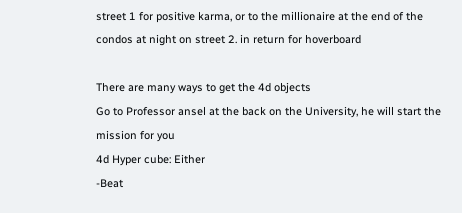street 1 for positive karma, or to the millionaire at the end of the
condos at night on street 2. in return for hoverboard

There are many ways to get the 4d objects
Go to Professor ansel at the back on the University, he will start the mission for you
4d Hyper cube: Either
-Beat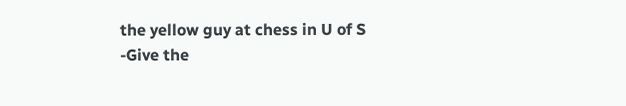the yellow guy at chess in U of S
-Give the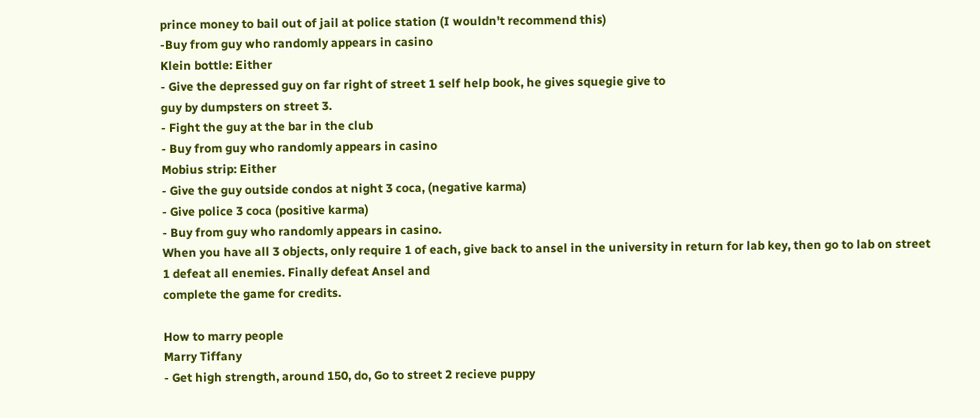prince money to bail out of jail at police station (I wouldn't recommend this)
-Buy from guy who randomly appears in casino
Klein bottle: Either
- Give the depressed guy on far right of street 1 self help book, he gives squegie give to
guy by dumpsters on street 3.
- Fight the guy at the bar in the club
- Buy from guy who randomly appears in casino
Mobius strip: Either
- Give the guy outside condos at night 3 coca, (negative karma)
- Give police 3 coca (positive karma)
- Buy from guy who randomly appears in casino.
When you have all 3 objects, only require 1 of each, give back to ansel in the university in return for lab key, then go to lab on street 1 defeat all enemies. Finally defeat Ansel and
complete the game for credits.

How to marry people
Marry Tiffany
- Get high strength, around 150, do, Go to street 2 recieve puppy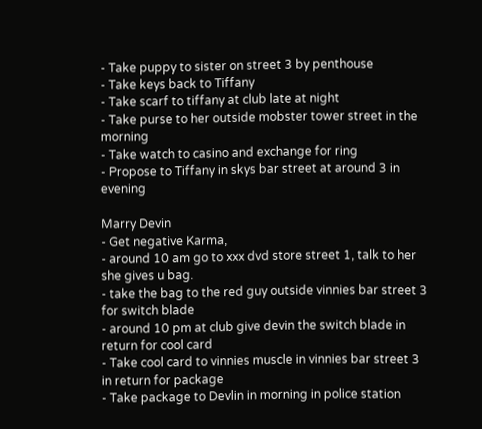- Take puppy to sister on street 3 by penthouse
- Take keys back to Tiffany
- Take scarf to tiffany at club late at night
- Take purse to her outside mobster tower street in the morning
- Take watch to casino and exchange for ring
- Propose to Tiffany in skys bar street at around 3 in evening

Marry Devin
- Get negative Karma,
- around 10 am go to xxx dvd store street 1, talk to her she gives u bag.
- take the bag to the red guy outside vinnies bar street 3 for switch blade
- around 10 pm at club give devin the switch blade in return for cool card
- Take cool card to vinnies muscle in vinnies bar street 3 in return for package
- Take package to Devlin in morning in police station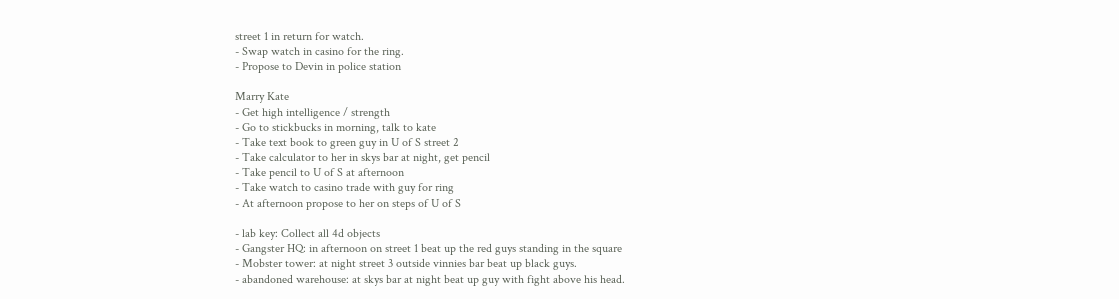street 1 in return for watch.
- Swap watch in casino for the ring.
- Propose to Devin in police station

Marry Kate
- Get high intelligence / strength
- Go to stickbucks in morning, talk to kate
- Take text book to green guy in U of S street 2
- Take calculator to her in skys bar at night, get pencil
- Take pencil to U of S at afternoon
- Take watch to casino trade with guy for ring
- At afternoon propose to her on steps of U of S

- lab key: Collect all 4d objects
- Gangster HQ: in afternoon on street 1 beat up the red guys standing in the square
- Mobster tower: at night street 3 outside vinnies bar beat up black guys.
- abandoned warehouse: at skys bar at night beat up guy with fight above his head.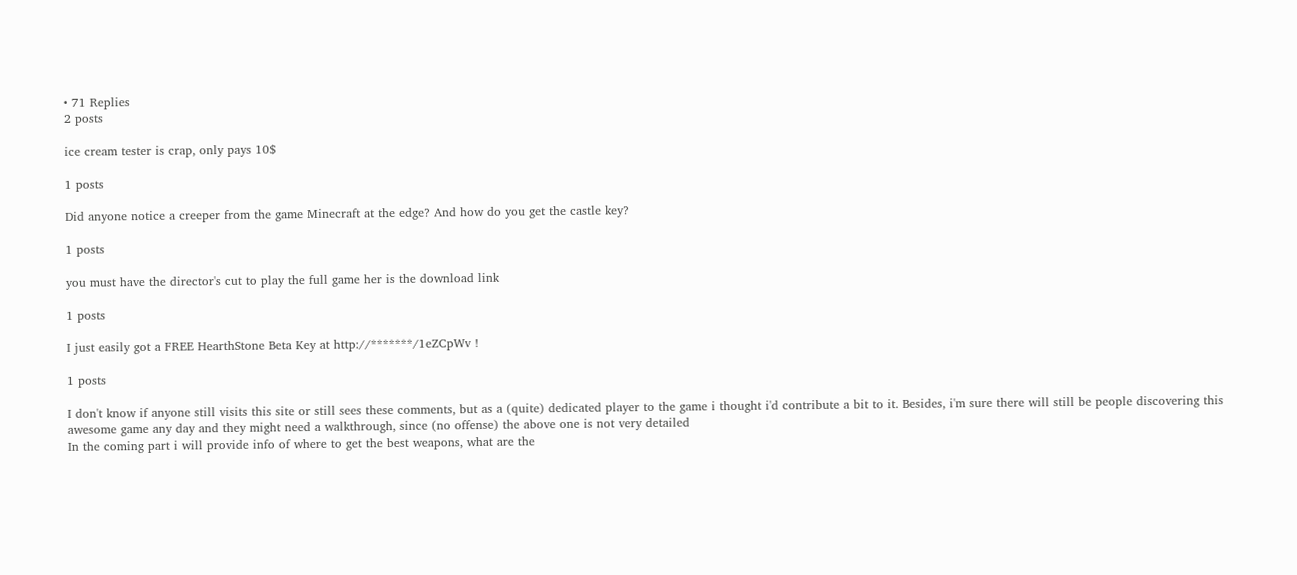• 71 Replies
2 posts

ice cream tester is crap, only pays 10$

1 posts

Did anyone notice a creeper from the game Minecraft at the edge? And how do you get the castle key?

1 posts

you must have the director's cut to play the full game her is the download link

1 posts

I just easily got a FREE HearthStone Beta Key at http://*******/1eZCpWv !

1 posts

I don't know if anyone still visits this site or still sees these comments, but as a (quite) dedicated player to the game i thought i'd contribute a bit to it. Besides, i'm sure there will still be people discovering this awesome game any day and they might need a walkthrough, since (no offense) the above one is not very detailed
In the coming part i will provide info of where to get the best weapons, what are the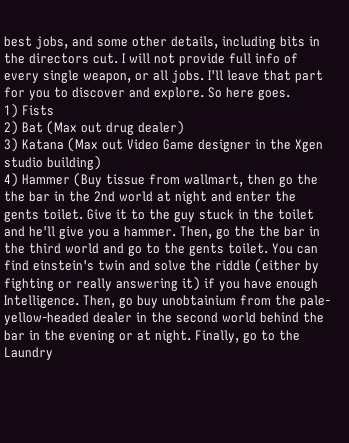best jobs, and some other details, including bits in the directors cut. I will not provide full info of every single weapon, or all jobs. I'll leave that part for you to discover and explore. So here goes.
1) Fists
2) Bat (Max out drug dealer)
3) Katana (Max out Video Game designer in the Xgen studio building)
4) Hammer (Buy tissue from wallmart, then go the the bar in the 2nd world at night and enter the gents toilet. Give it to the guy stuck in the toilet and he'll give you a hammer. Then, go the the bar in the third world and go to the gents toilet. You can find einstein's twin and solve the riddle (either by fighting or really answering it) if you have enough Intelligence. Then, go buy unobtainium from the pale-yellow-headed dealer in the second world behind the bar in the evening or at night. Finally, go to the Laundry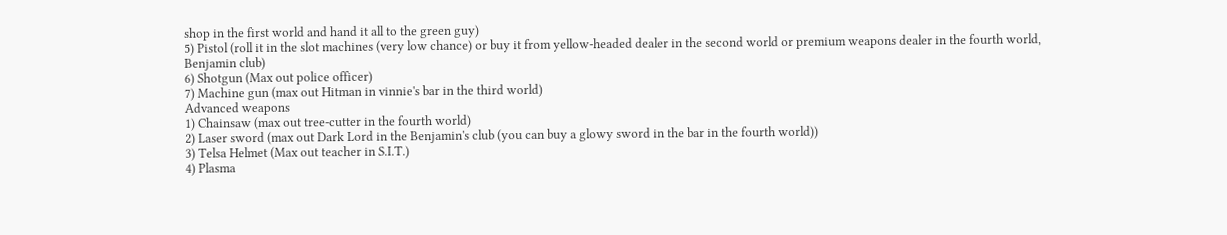shop in the first world and hand it all to the green guy)
5) Pistol (roll it in the slot machines (very low chance) or buy it from yellow-headed dealer in the second world or premium weapons dealer in the fourth world, Benjamin club)
6) Shotgun (Max out police officer)
7) Machine gun (max out Hitman in vinnie's bar in the third world)
Advanced weapons
1) Chainsaw (max out tree-cutter in the fourth world)
2) Laser sword (max out Dark Lord in the Benjamin's club (you can buy a glowy sword in the bar in the fourth world))
3) Telsa Helmet (Max out teacher in S.I.T.)
4) Plasma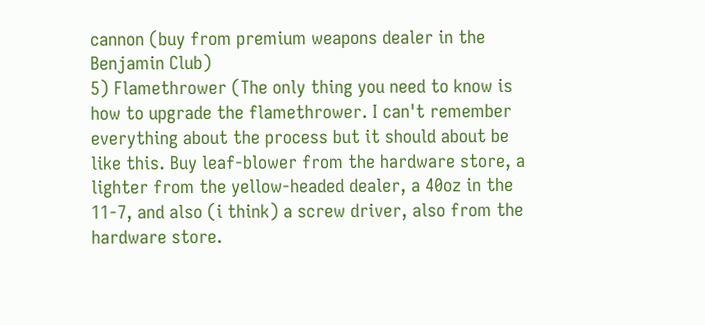cannon (buy from premium weapons dealer in the Benjamin Club)
5) Flamethrower (The only thing you need to know is how to upgrade the flamethrower. I can't remember everything about the process but it should about be like this. Buy leaf-blower from the hardware store, a lighter from the yellow-headed dealer, a 40oz in the 11-7, and also (i think) a screw driver, also from the hardware store.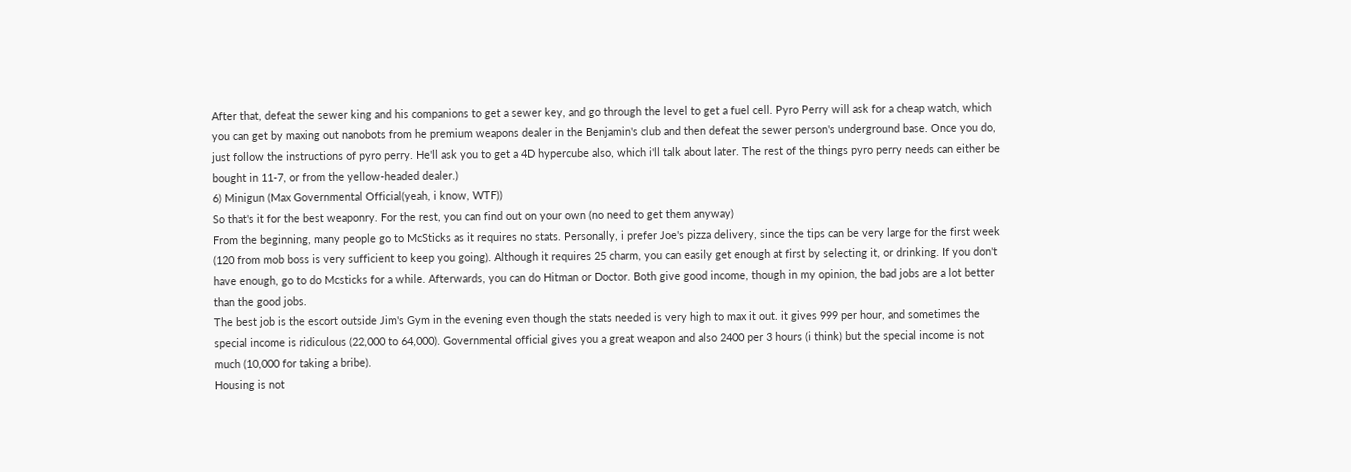After that, defeat the sewer king and his companions to get a sewer key, and go through the level to get a fuel cell. Pyro Perry will ask for a cheap watch, which you can get by maxing out nanobots from he premium weapons dealer in the Benjamin's club and then defeat the sewer person's underground base. Once you do, just follow the instructions of pyro perry. He'll ask you to get a 4D hypercube also, which i'll talk about later. The rest of the things pyro perry needs can either be bought in 11-7, or from the yellow-headed dealer.)
6) Minigun (Max Governmental Official(yeah, i know, WTF))
So that's it for the best weaponry. For the rest, you can find out on your own (no need to get them anyway)
From the beginning, many people go to McSticks as it requires no stats. Personally, i prefer Joe's pizza delivery, since the tips can be very large for the first week (120 from mob boss is very sufficient to keep you going). Although it requires 25 charm, you can easily get enough at first by selecting it, or drinking. If you don't have enough, go to do Mcsticks for a while. Afterwards, you can do Hitman or Doctor. Both give good income, though in my opinion, the bad jobs are a lot better than the good jobs.
The best job is the escort outside Jim's Gym in the evening even though the stats needed is very high to max it out. it gives 999 per hour, and sometimes the special income is ridiculous (22,000 to 64,000). Governmental official gives you a great weapon and also 2400 per 3 hours (i think) but the special income is not much (10,000 for taking a bribe).
Housing is not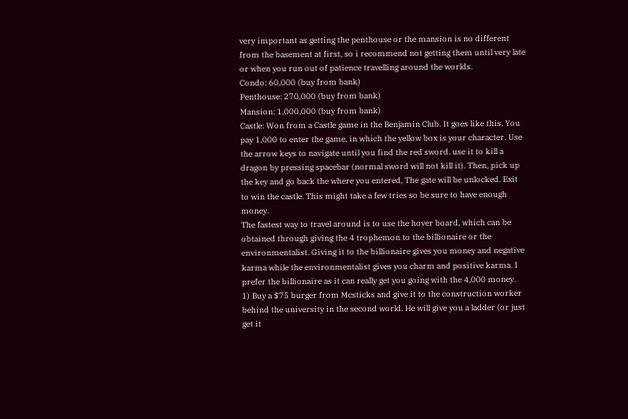very important as getting the penthouse or the mansion is no different from the basement at first, so i recommend not getting them until very late or when you run out of patience travelling around the worlds.
Condo: 60,000 (buy from bank)
Penthouse: 270,000 (buy from bank)
Mansion: 1,000,000 (buy from bank)
Castle: Won from a Castle game in the Benjamin Club. It goes like this. You pay 1,000 to enter the game, in which the yellow box is your character. Use the arrow keys to navigate until you find the red sword. use it to kill a dragon by pressing spacebar (normal sword will not kill it). Then, pick up the key and go back the where you entered, The gate will be unlocked. Exit to win the castle. This might take a few tries so be sure to have enough money.
The fastest way to travel around is to use the hover board, which can be obtained through giving the 4 trophemon to the billionaire or the environmentalist. Giving it to the billionaire gives you money and negative karma while the environmentalist gives you charm and positive karma. I prefer the billionaire as it can really get you going with the 4,000 money.
1) Buy a $75 burger from Mcsticks and give it to the construction worker behind the university in the second world. He will give you a ladder (or just get it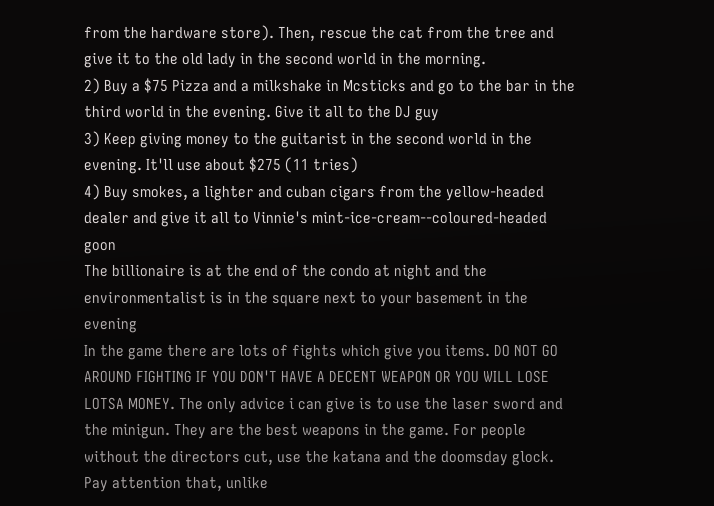from the hardware store). Then, rescue the cat from the tree and give it to the old lady in the second world in the morning.
2) Buy a $75 Pizza and a milkshake in Mcsticks and go to the bar in the third world in the evening. Give it all to the DJ guy
3) Keep giving money to the guitarist in the second world in the evening. It'll use about $275 (11 tries)
4) Buy smokes, a lighter and cuban cigars from the yellow-headed dealer and give it all to Vinnie's mint-ice-cream--coloured-headed goon
The billionaire is at the end of the condo at night and the environmentalist is in the square next to your basement in the evening
In the game there are lots of fights which give you items. DO NOT GO AROUND FIGHTING IF YOU DON'T HAVE A DECENT WEAPON OR YOU WILL LOSE LOTSA MONEY. The only advice i can give is to use the laser sword and the minigun. They are the best weapons in the game. For people without the directors cut, use the katana and the doomsday glock. Pay attention that, unlike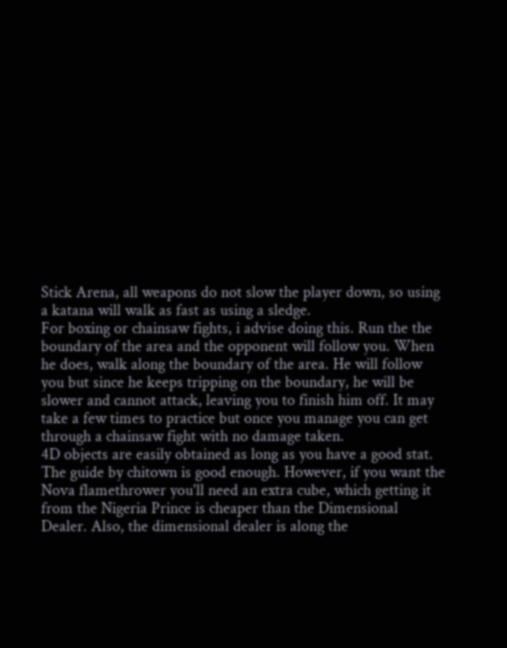Stick Arena, all weapons do not slow the player down, so using a katana will walk as fast as using a sledge.
For boxing or chainsaw fights, i advise doing this. Run the the boundary of the area and the opponent will follow you. When he does, walk along the boundary of the area. He will follow you but since he keeps tripping on the boundary, he will be slower and cannot attack, leaving you to finish him off. It may take a few times to practice but once you manage you can get through a chainsaw fight with no damage taken.
4D objects are easily obtained as long as you have a good stat. The guide by chitown is good enough. However, if you want the Nova flamethrower you'll need an extra cube, which getting it from the Nigeria Prince is cheaper than the Dimensional Dealer. Also, the dimensional dealer is along the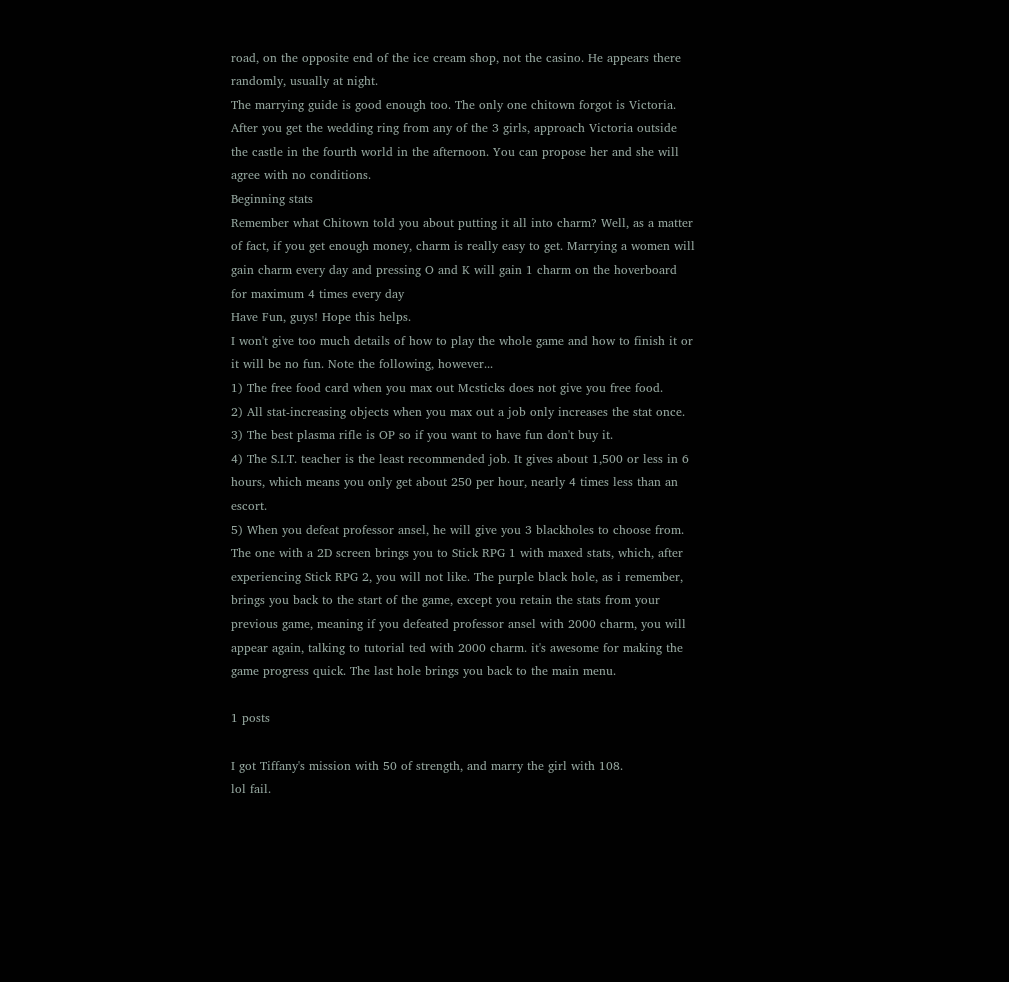road, on the opposite end of the ice cream shop, not the casino. He appears there randomly, usually at night.
The marrying guide is good enough too. The only one chitown forgot is Victoria. After you get the wedding ring from any of the 3 girls, approach Victoria outside the castle in the fourth world in the afternoon. You can propose her and she will agree with no conditions.
Beginning stats
Remember what Chitown told you about putting it all into charm? Well, as a matter of fact, if you get enough money, charm is really easy to get. Marrying a women will gain charm every day and pressing O and K will gain 1 charm on the hoverboard for maximum 4 times every day
Have Fun, guys! Hope this helps.
I won't give too much details of how to play the whole game and how to finish it or it will be no fun. Note the following, however...
1) The free food card when you max out Mcsticks does not give you free food.
2) All stat-increasing objects when you max out a job only increases the stat once.
3) The best plasma rifle is OP so if you want to have fun don't buy it.
4) The S.I.T. teacher is the least recommended job. It gives about 1,500 or less in 6 hours, which means you only get about 250 per hour, nearly 4 times less than an escort.
5) When you defeat professor ansel, he will give you 3 blackholes to choose from. The one with a 2D screen brings you to Stick RPG 1 with maxed stats, which, after experiencing Stick RPG 2, you will not like. The purple black hole, as i remember, brings you back to the start of the game, except you retain the stats from your previous game, meaning if you defeated professor ansel with 2000 charm, you will appear again, talking to tutorial ted with 2000 charm. it's awesome for making the game progress quick. The last hole brings you back to the main menu.

1 posts

I got Tiffany's mission with 50 of strength, and marry the girl with 108.
lol fail.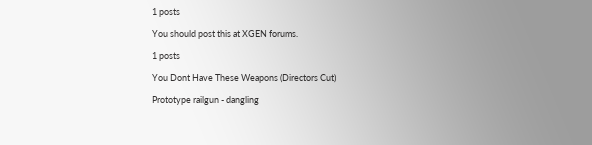1 posts

You should post this at XGEN forums.

1 posts

You Dont Have These Weapons (Directors Cut)

Prototype railgun - dangling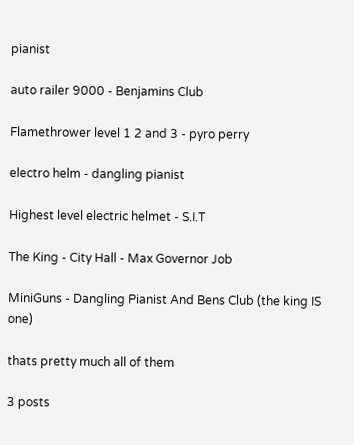pianist

auto railer 9000 - Benjamins Club

Flamethrower level 1 2 and 3 - pyro perry

electro helm - dangling pianist

Highest level electric helmet - S.I.T

The King - City Hall - Max Governor Job

MiniGuns - Dangling Pianist And Bens Club (the king IS one)

thats pretty much all of them

3 posts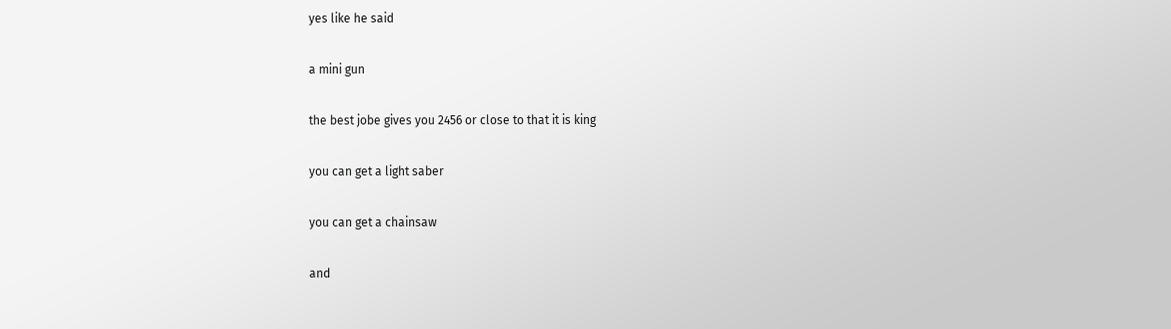yes like he said

a mini gun

the best jobe gives you 2456 or close to that it is king

you can get a light saber

you can get a chainsaw

and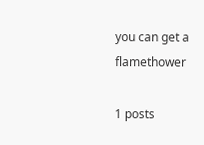you can get a flamethower

1 posts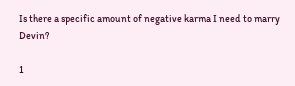Is there a specific amount of negative karma I need to marry Devin?

1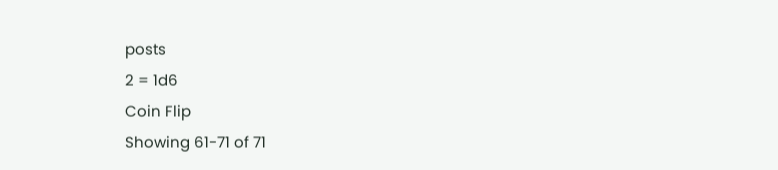posts
2 = 1d6
Coin Flip
Showing 61-71 of 71